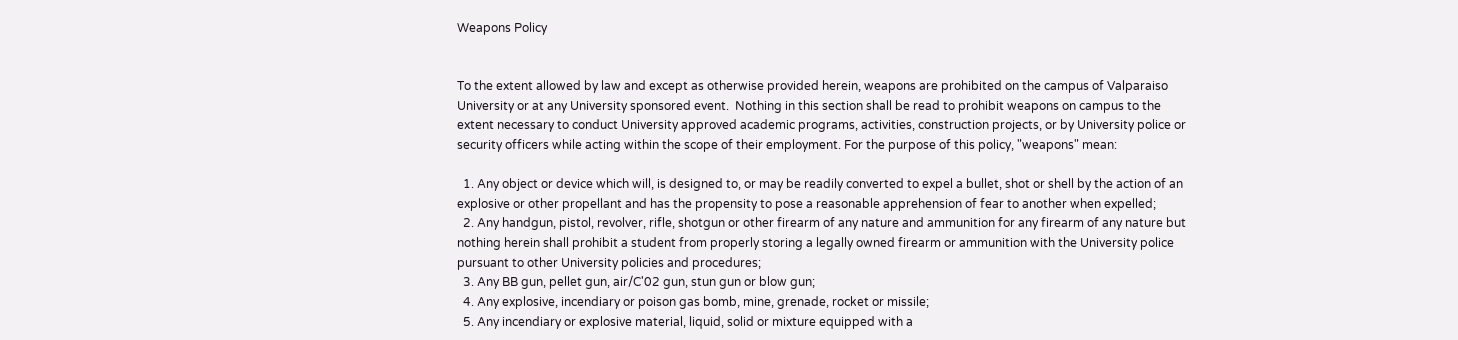Weapons Policy


To the extent allowed by law and except as otherwise provided herein, weapons are prohibited on the campus of Valparaiso University or at any University sponsored event.  Nothing in this section shall be read to prohibit weapons on campus to the extent necessary to conduct University approved academic programs, activities, construction projects, or by University police or security officers while acting within the scope of their employment. For the purpose of this policy, "weapons" mean:

  1. Any object or device which will, is designed to, or may be readily converted to expel a bullet, shot or shell by the action of an explosive or other propellant and has the propensity to pose a reasonable apprehension of fear to another when expelled;
  2. Any handgun, pistol, revolver, rifle, shotgun or other firearm of any nature and ammunition for any firearm of any nature but nothing herein shall prohibit a student from properly storing a legally owned firearm or ammunition with the University police pursuant to other University policies and procedures;
  3. Any BB gun, pellet gun, air/C'02 gun, stun gun or blow gun;
  4. Any explosive, incendiary or poison gas bomb, mine, grenade, rocket or missile;
  5. Any incendiary or explosive material, liquid, solid or mixture equipped with a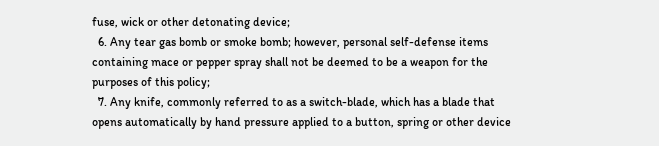fuse, wick or other detonating device;
  6. Any tear gas bomb or smoke bomb; however, personal self-defense items containing mace or pepper spray shall not be deemed to be a weapon for the purposes of this policy;
  7. Any knife, commonly referred to as a switch-blade, which has a blade that opens automatically by hand pressure applied to a button, spring or other device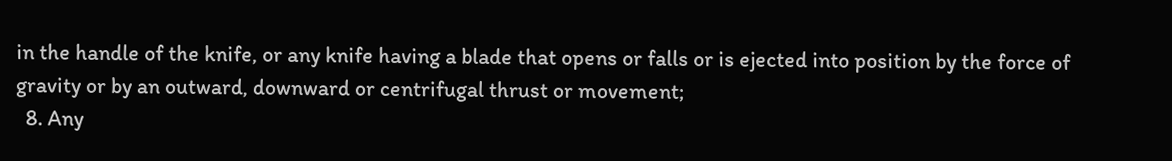in the handle of the knife, or any knife having a blade that opens or falls or is ejected into position by the force of gravity or by an outward, downward or centrifugal thrust or movement;
  8. Any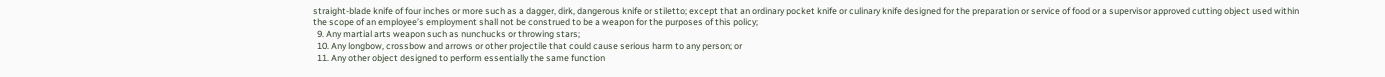straight-blade knife of four inches or more such as a dagger, dirk, dangerous knife or stiletto; except that an ordinary pocket knife or culinary knife designed for the preparation or service of food or a supervisor approved cutting object used within the scope of an employee’s employment shall not be construed to be a weapon for the purposes of this policy;
  9. Any martial arts weapon such as nunchucks or throwing stars;
  10. Any longbow, crossbow and arrows or other projectile that could cause serious harm to any person; or
  11. Any other object designed to perform essentially the same function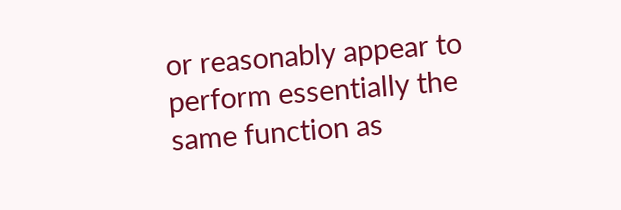or reasonably appear to perform essentially the same function as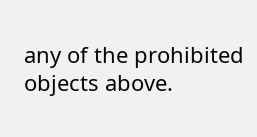any of the prohibited objects above.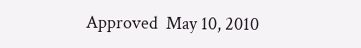Approved  May 10, 2010